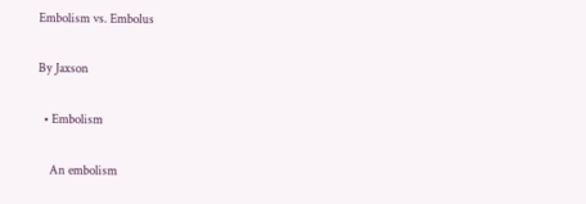Embolism vs. Embolus

By Jaxson

  • Embolism

    An embolism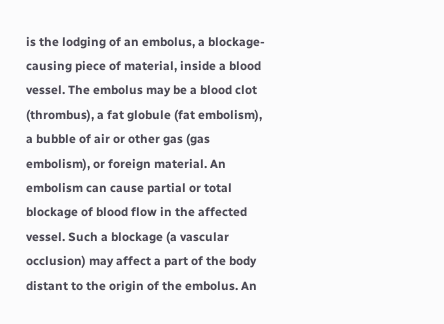is the lodging of an embolus, a blockage-causing piece of material, inside a blood vessel. The embolus may be a blood clot (thrombus), a fat globule (fat embolism), a bubble of air or other gas (gas embolism), or foreign material. An embolism can cause partial or total blockage of blood flow in the affected vessel. Such a blockage (a vascular occlusion) may affect a part of the body distant to the origin of the embolus. An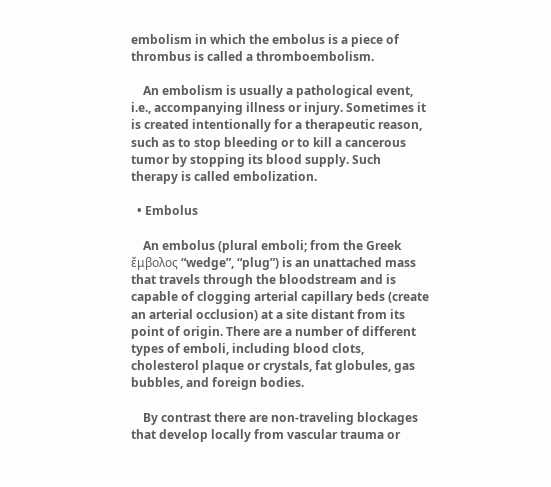embolism in which the embolus is a piece of thrombus is called a thromboembolism.

    An embolism is usually a pathological event, i.e., accompanying illness or injury. Sometimes it is created intentionally for a therapeutic reason, such as to stop bleeding or to kill a cancerous tumor by stopping its blood supply. Such therapy is called embolization.

  • Embolus

    An embolus (plural emboli; from the Greek ἔμβολος “wedge”, “plug”) is an unattached mass that travels through the bloodstream and is capable of clogging arterial capillary beds (create an arterial occlusion) at a site distant from its point of origin. There are a number of different types of emboli, including blood clots, cholesterol plaque or crystals, fat globules, gas bubbles, and foreign bodies.

    By contrast there are non-traveling blockages that develop locally from vascular trauma or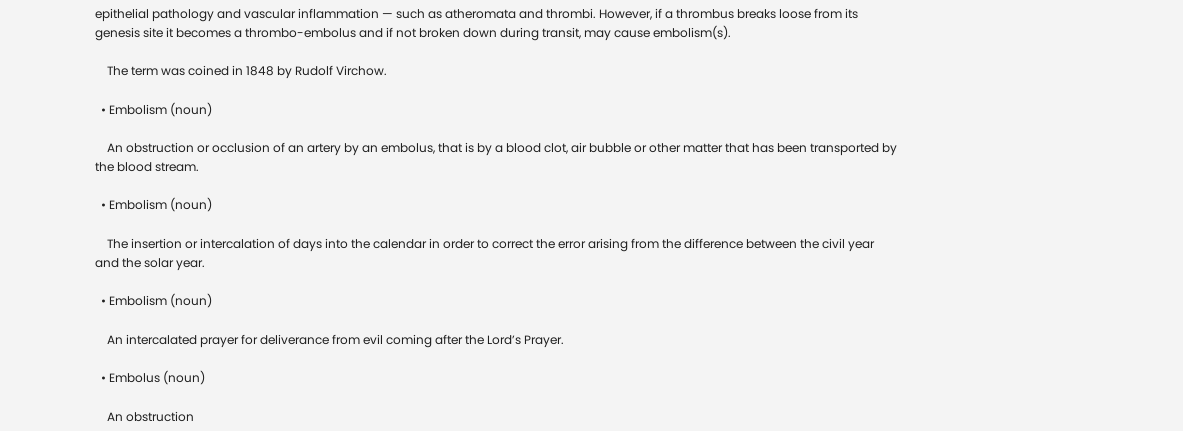epithelial pathology and vascular inflammation — such as atheromata and thrombi. However, if a thrombus breaks loose from its genesis site it becomes a thrombo-embolus and if not broken down during transit, may cause embolism(s).

    The term was coined in 1848 by Rudolf Virchow.

  • Embolism (noun)

    An obstruction or occlusion of an artery by an embolus, that is by a blood clot, air bubble or other matter that has been transported by the blood stream.

  • Embolism (noun)

    The insertion or intercalation of days into the calendar in order to correct the error arising from the difference between the civil year and the solar year.

  • Embolism (noun)

    An intercalated prayer for deliverance from evil coming after the Lord’s Prayer.

  • Embolus (noun)

    An obstruction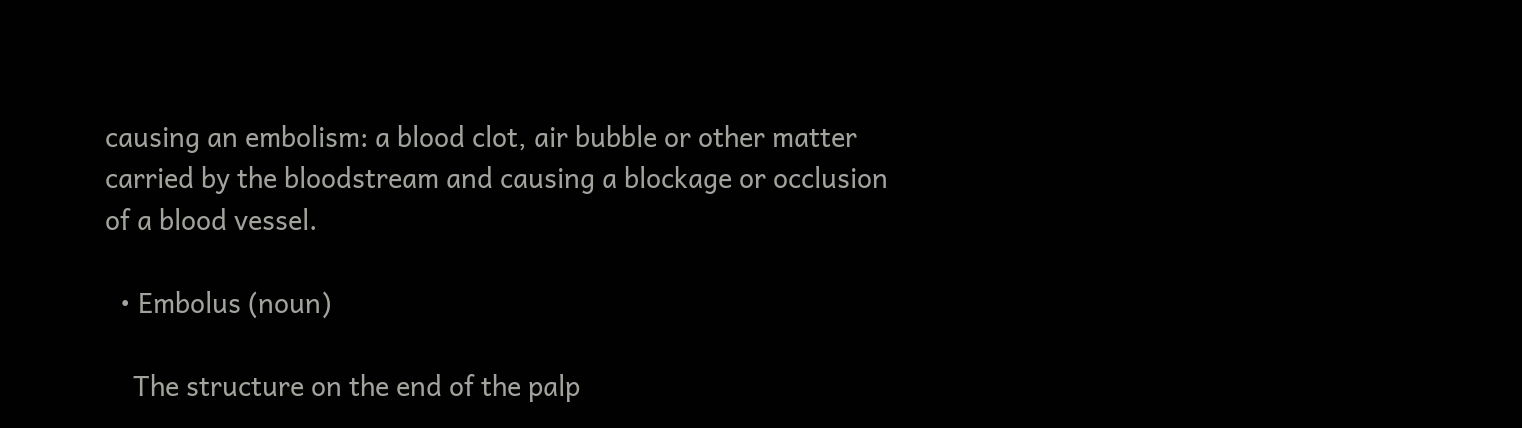causing an embolism: a blood clot, air bubble or other matter carried by the bloodstream and causing a blockage or occlusion of a blood vessel.

  • Embolus (noun)

    The structure on the end of the palp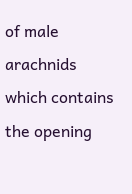of male arachnids which contains the opening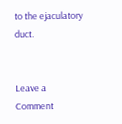to the ejaculatory duct.


Leave a Comment